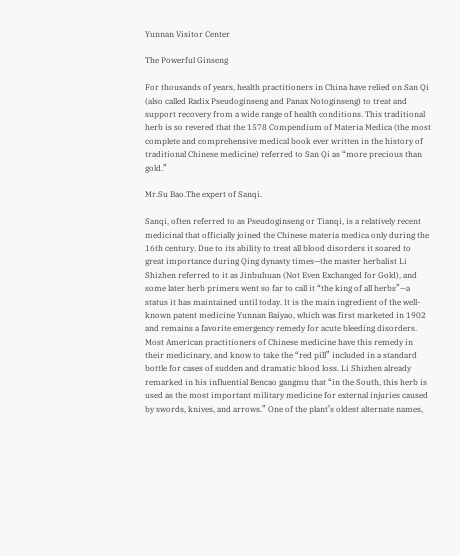Yunnan Visitor Center

The Powerful Ginseng

For thousands of years, health practitioners in China have relied on San Qi (also called Radix Pseudoginseng and Panax Notoginseng) to treat and support recovery from a wide range of health conditions. This traditional herb is so revered that the 1578 Compendium of Materia Medica (the most complete and comprehensive medical book ever written in the history of traditional Chinese medicine) referred to San Qi as “more precious than gold.”

Mr.Su Bao.The expert of Sanqi.

Sanqi, often referred to as Pseudoginseng or Tianqi, is a relatively recent medicinal that officially joined the Chinese materia medica only during the 16th century. Due to its ability to treat all blood disorders it soared to great importance during Qing dynasty times—the master herbalist Li Shizhen referred to it as Jinbuhuan (Not Even Exchanged for Gold), and some later herb primers went so far to call it “the king of all herbs”—a status it has maintained until today. It is the main ingredient of the well-known patent medicine Yunnan Baiyao, which was first marketed in 1902 and remains a favorite emergency remedy for acute bleeding disorders. Most American practitioners of Chinese medicine have this remedy in their medicinary, and know to take the “red pill” included in a standard bottle for cases of sudden and dramatic blood loss. Li Shizhen already remarked in his influential Bencao gangmu that “in the South, this herb is used as the most important military medicine for external injuries caused by swords, knives, and arrows.” One of the plant’s oldest alternate names,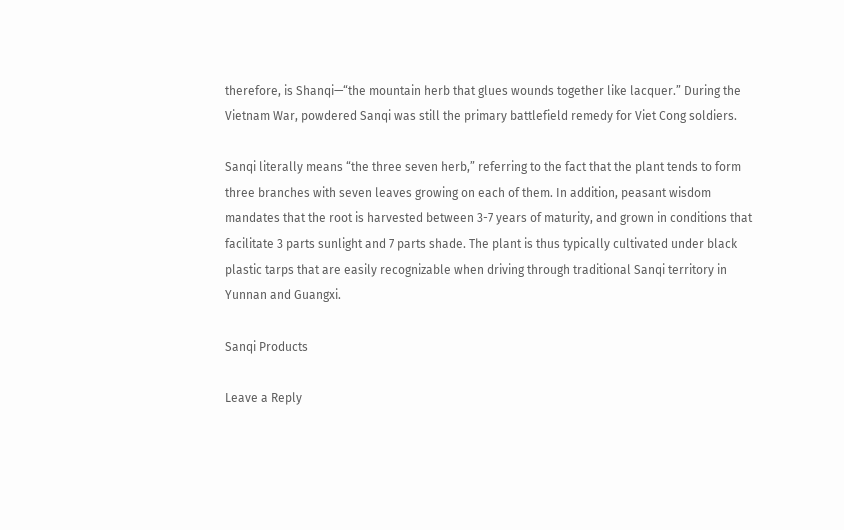therefore, is Shanqi—“the mountain herb that glues wounds together like lacquer.” During the Vietnam War, powdered Sanqi was still the primary battlefield remedy for Viet Cong soldiers.

Sanqi literally means “the three seven herb,” referring to the fact that the plant tends to form three branches with seven leaves growing on each of them. In addition, peasant wisdom mandates that the root is harvested between 3-7 years of maturity, and grown in conditions that facilitate 3 parts sunlight and 7 parts shade. The plant is thus typically cultivated under black plastic tarps that are easily recognizable when driving through traditional Sanqi territory in Yunnan and Guangxi.

Sanqi Products

Leave a Reply